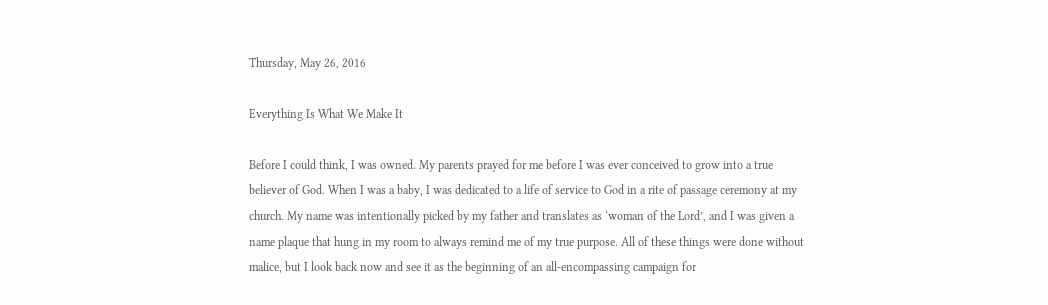Thursday, May 26, 2016

Everything Is What We Make It

Before I could think, I was owned. My parents prayed for me before I was ever conceived to grow into a true believer of God. When I was a baby, I was dedicated to a life of service to God in a rite of passage ceremony at my church. My name was intentionally picked by my father and translates as ‘woman of the Lord’, and I was given a name plaque that hung in my room to always remind me of my true purpose. All of these things were done without malice, but I look back now and see it as the beginning of an all-encompassing campaign for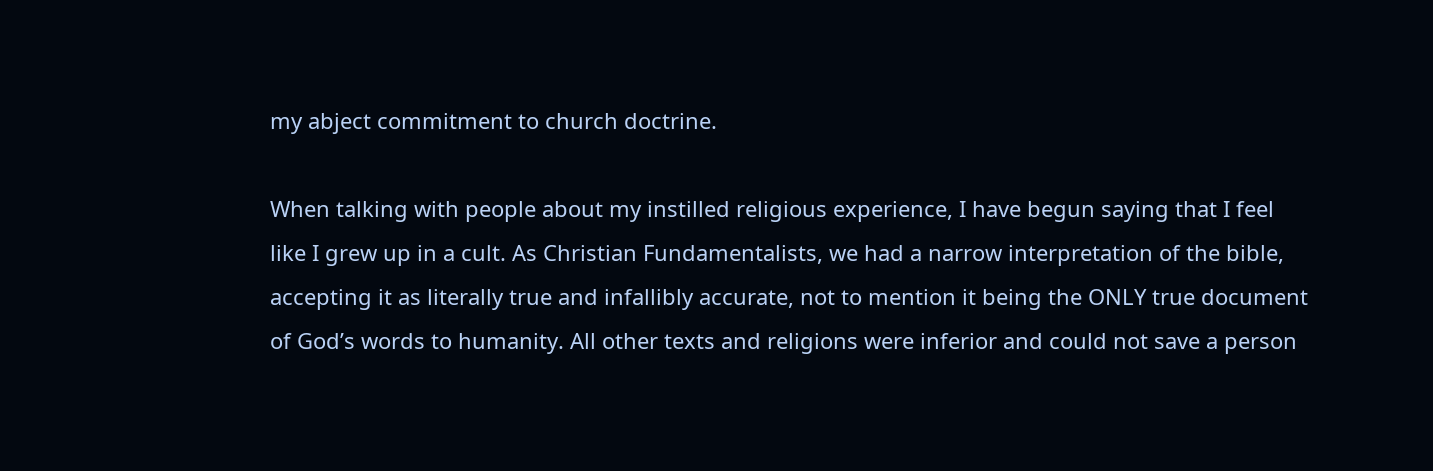my abject commitment to church doctrine.

When talking with people about my instilled religious experience, I have begun saying that I feel like I grew up in a cult. As Christian Fundamentalists, we had a narrow interpretation of the bible, accepting it as literally true and infallibly accurate, not to mention it being the ONLY true document of God’s words to humanity. All other texts and religions were inferior and could not save a person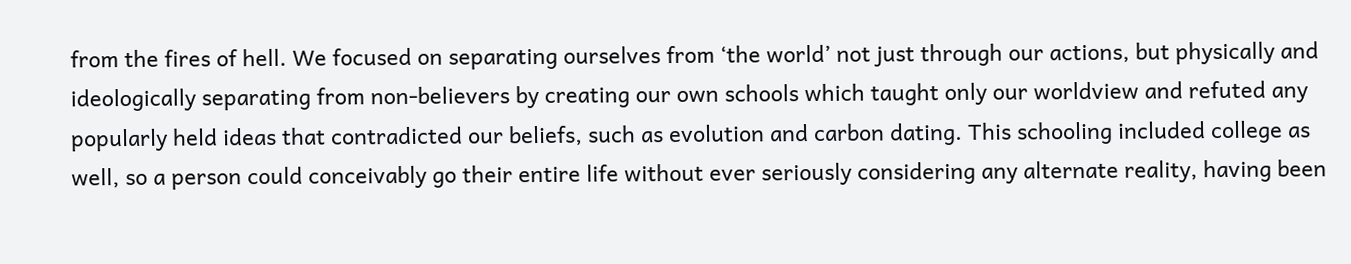from the fires of hell. We focused on separating ourselves from ‘the world’ not just through our actions, but physically and ideologically separating from non-believers by creating our own schools which taught only our worldview and refuted any popularly held ideas that contradicted our beliefs, such as evolution and carbon dating. This schooling included college as well, so a person could conceivably go their entire life without ever seriously considering any alternate reality, having been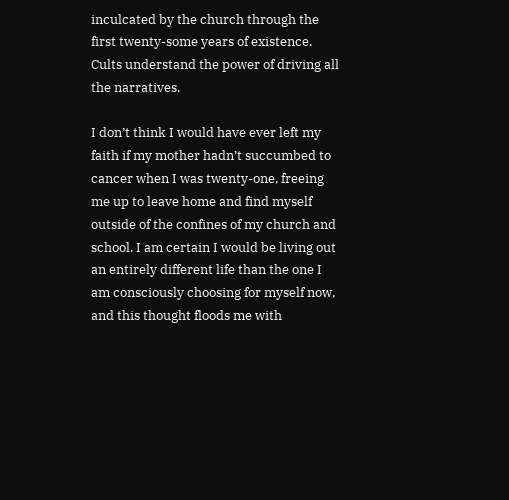inculcated by the church through the first twenty-some years of existence. Cults understand the power of driving all the narratives.

I don’t think I would have ever left my faith if my mother hadn’t succumbed to cancer when I was twenty-one, freeing me up to leave home and find myself outside of the confines of my church and school. I am certain I would be living out an entirely different life than the one I am consciously choosing for myself now, and this thought floods me with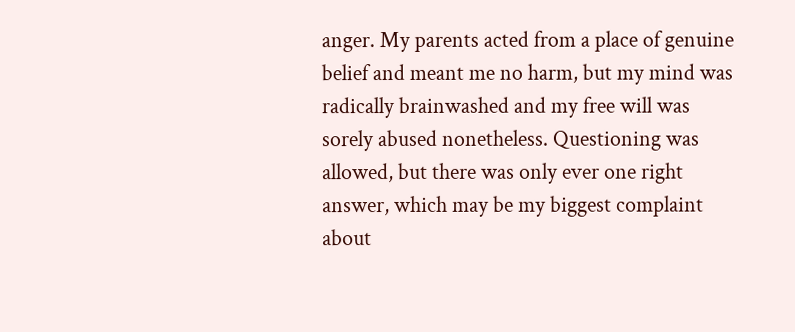anger. My parents acted from a place of genuine belief and meant me no harm, but my mind was radically brainwashed and my free will was sorely abused nonetheless. Questioning was allowed, but there was only ever one right answer, which may be my biggest complaint about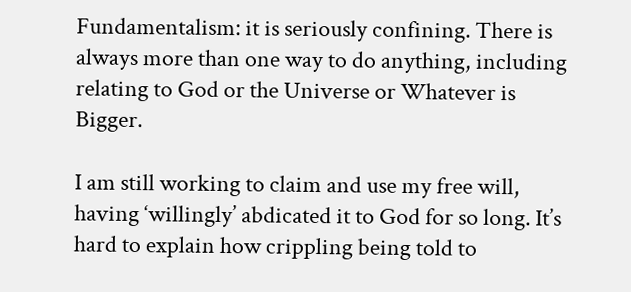Fundamentalism: it is seriously confining. There is always more than one way to do anything, including relating to God or the Universe or Whatever is Bigger.

I am still working to claim and use my free will, having ‘willingly’ abdicated it to God for so long. It’s hard to explain how crippling being told to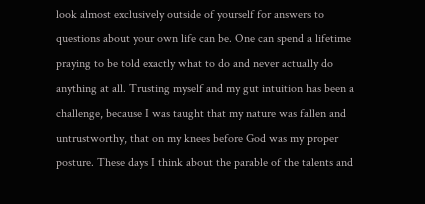look almost exclusively outside of yourself for answers to questions about your own life can be. One can spend a lifetime praying to be told exactly what to do and never actually do anything at all. Trusting myself and my gut intuition has been a challenge, because I was taught that my nature was fallen and untrustworthy, that on my knees before God was my proper posture. These days I think about the parable of the talents and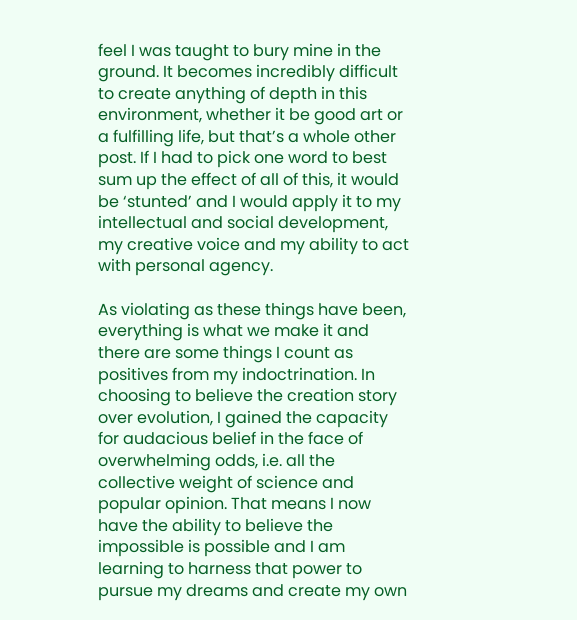feel I was taught to bury mine in the ground. It becomes incredibly difficult to create anything of depth in this environment, whether it be good art or a fulfilling life, but that’s a whole other post. If I had to pick one word to best sum up the effect of all of this, it would be ‘stunted’ and I would apply it to my intellectual and social development, my creative voice and my ability to act with personal agency.

As violating as these things have been, everything is what we make it and there are some things I count as positives from my indoctrination. In choosing to believe the creation story over evolution, I gained the capacity for audacious belief in the face of overwhelming odds, i.e. all the collective weight of science and popular opinion. That means I now have the ability to believe the impossible is possible and I am learning to harness that power to pursue my dreams and create my own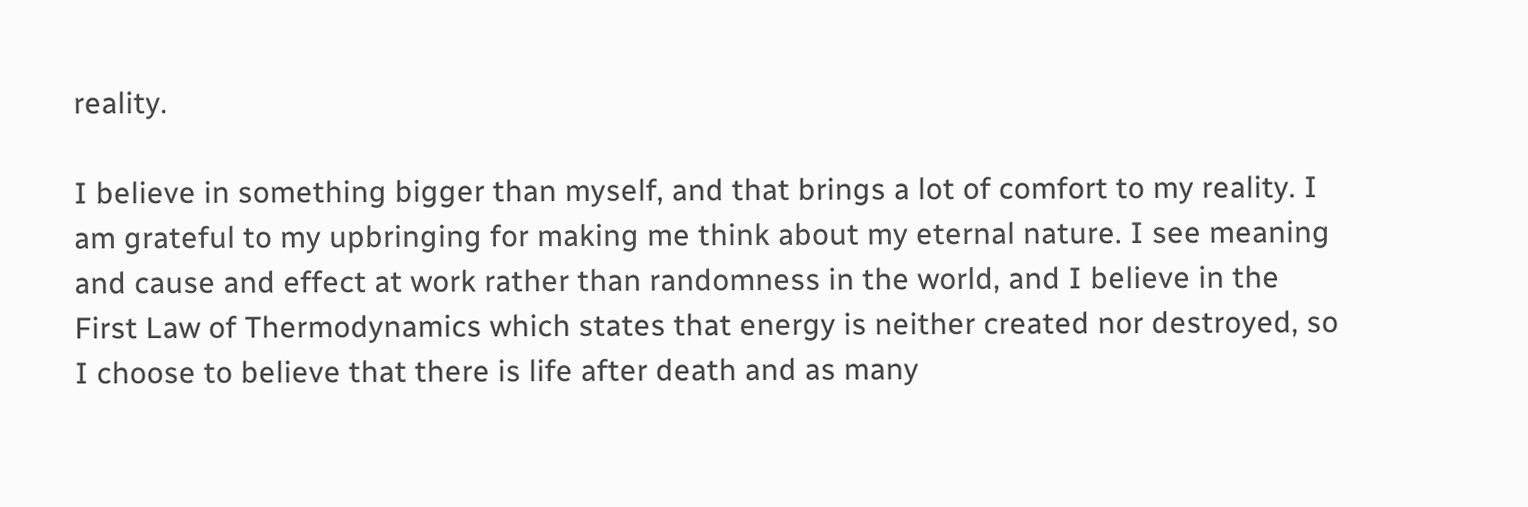reality.

I believe in something bigger than myself, and that brings a lot of comfort to my reality. I am grateful to my upbringing for making me think about my eternal nature. I see meaning and cause and effect at work rather than randomness in the world, and I believe in the First Law of Thermodynamics which states that energy is neither created nor destroyed, so I choose to believe that there is life after death and as many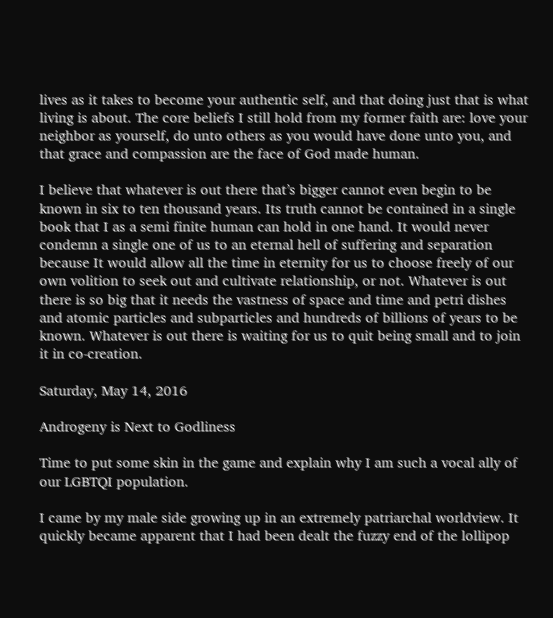lives as it takes to become your authentic self, and that doing just that is what living is about. The core beliefs I still hold from my former faith are: love your neighbor as yourself, do unto others as you would have done unto you, and that grace and compassion are the face of God made human.

I believe that whatever is out there that’s bigger cannot even begin to be known in six to ten thousand years. Its truth cannot be contained in a single book that I as a semi finite human can hold in one hand. It would never condemn a single one of us to an eternal hell of suffering and separation because It would allow all the time in eternity for us to choose freely of our own volition to seek out and cultivate relationship, or not. Whatever is out there is so big that it needs the vastness of space and time and petri dishes and atomic particles and subparticles and hundreds of billions of years to be known. Whatever is out there is waiting for us to quit being small and to join it in co-creation.

Saturday, May 14, 2016

Androgeny is Next to Godliness

Time to put some skin in the game and explain why I am such a vocal ally of our LGBTQI population.

I came by my male side growing up in an extremely patriarchal worldview. It quickly became apparent that I had been dealt the fuzzy end of the lollipop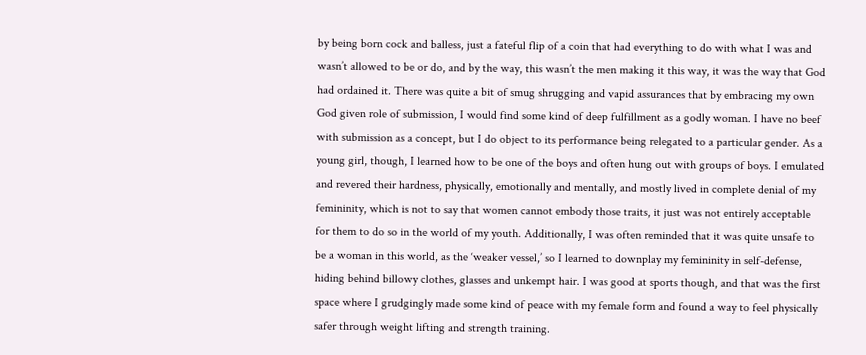by being born cock and balless, just a fateful flip of a coin that had everything to do with what I was and wasn’t allowed to be or do, and by the way, this wasn’t the men making it this way, it was the way that God had ordained it. There was quite a bit of smug shrugging and vapid assurances that by embracing my own God given role of submission, I would find some kind of deep fulfillment as a godly woman. I have no beef with submission as a concept, but I do object to its performance being relegated to a particular gender. As a young girl, though, I learned how to be one of the boys and often hung out with groups of boys. I emulated and revered their hardness, physically, emotionally and mentally, and mostly lived in complete denial of my femininity, which is not to say that women cannot embody those traits, it just was not entirely acceptable for them to do so in the world of my youth. Additionally, I was often reminded that it was quite unsafe to be a woman in this world, as the ‘weaker vessel,’ so I learned to downplay my femininity in self-defense, hiding behind billowy clothes, glasses and unkempt hair. I was good at sports though, and that was the first space where I grudgingly made some kind of peace with my female form and found a way to feel physically safer through weight lifting and strength training.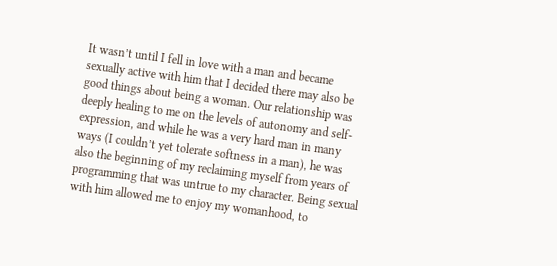It wasn’t until I fell in love with a man and became sexually active with him that I decided there may also be good things about being a woman. Our relationship was deeply healing to me on the levels of autonomy and self-expression, and while he was a very hard man in many ways (I couldn’t yet tolerate softness in a man), he was also the beginning of my reclaiming myself from years of programming that was untrue to my character. Being sexual with him allowed me to enjoy my womanhood, to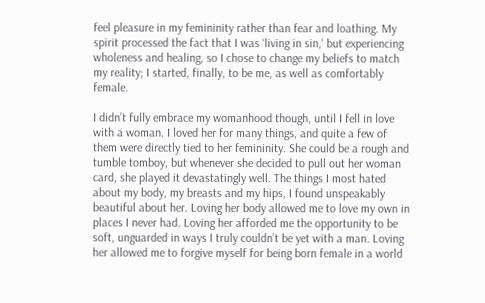feel pleasure in my femininity rather than fear and loathing. My spirit processed the fact that I was ‘living in sin,’ but experiencing wholeness and healing, so I chose to change my beliefs to match my reality; I started, finally, to be me, as well as comfortably female.

I didn’t fully embrace my womanhood though, until I fell in love with a woman. I loved her for many things, and quite a few of them were directly tied to her femininity. She could be a rough and tumble tomboy, but whenever she decided to pull out her woman card, she played it devastatingly well. The things I most hated about my body, my breasts and my hips, I found unspeakably beautiful about her. Loving her body allowed me to love my own in places I never had. Loving her afforded me the opportunity to be soft, unguarded in ways I truly couldn’t be yet with a man. Loving her allowed me to forgive myself for being born female in a world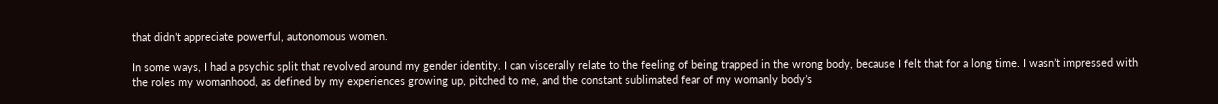that didn’t appreciate powerful, autonomous women.

In some ways, I had a psychic split that revolved around my gender identity. I can viscerally relate to the feeling of being trapped in the wrong body, because I felt that for a long time. I wasn’t impressed with the roles my womanhood, as defined by my experiences growing up, pitched to me, and the constant sublimated fear of my womanly body’s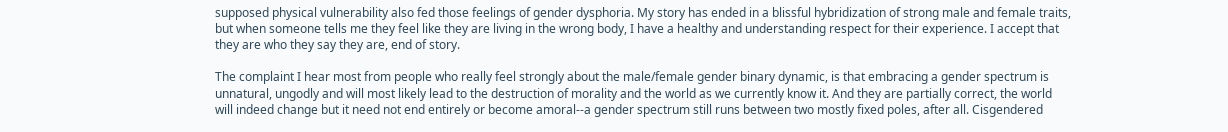supposed physical vulnerability also fed those feelings of gender dysphoria. My story has ended in a blissful hybridization of strong male and female traits, but when someone tells me they feel like they are living in the wrong body, I have a healthy and understanding respect for their experience. I accept that they are who they say they are, end of story.

The complaint I hear most from people who really feel strongly about the male/female gender binary dynamic, is that embracing a gender spectrum is unnatural, ungodly and will most likely lead to the destruction of morality and the world as we currently know it. And they are partially correct, the world will indeed change but it need not end entirely or become amoral--a gender spectrum still runs between two mostly fixed poles, after all. Cisgendered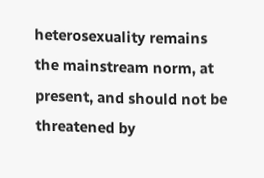heterosexuality remains the mainstream norm, at present, and should not be threatened by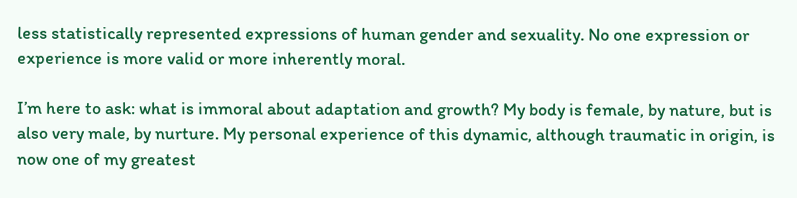less statistically represented expressions of human gender and sexuality. No one expression or experience is more valid or more inherently moral.

I’m here to ask: what is immoral about adaptation and growth? My body is female, by nature, but is also very male, by nurture. My personal experience of this dynamic, although traumatic in origin, is now one of my greatest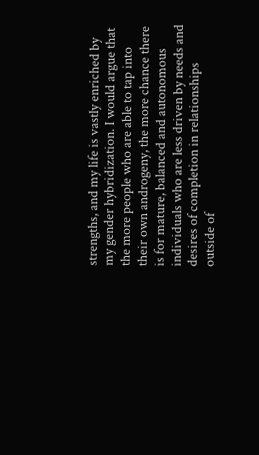strengths, and my life is vastly enriched by my gender hybridization. I would argue that the more people who are able to tap into their own androgeny, the more chance there is for mature, balanced and autonomous individuals who are less driven by needs and desires of completion in relationships outside of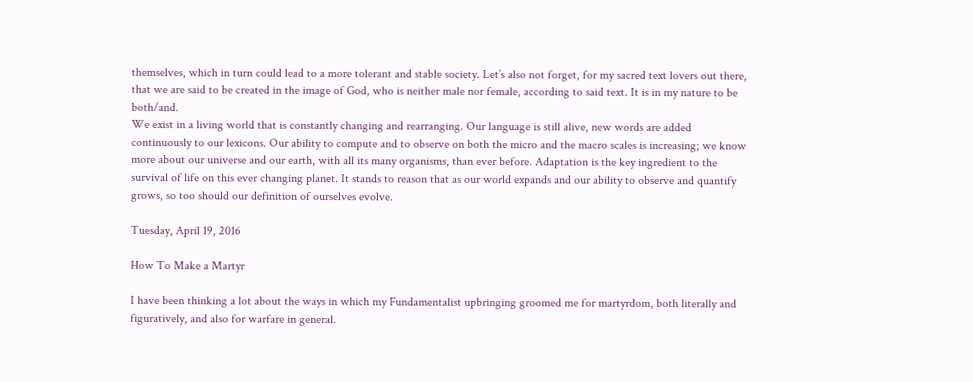themselves, which in turn could lead to a more tolerant and stable society. Let’s also not forget, for my sacred text lovers out there, that we are said to be created in the image of God, who is neither male nor female, according to said text. It is in my nature to be both/and.
We exist in a living world that is constantly changing and rearranging. Our language is still alive, new words are added continuously to our lexicons. Our ability to compute and to observe on both the micro and the macro scales is increasing; we know more about our universe and our earth, with all its many organisms, than ever before. Adaptation is the key ingredient to the survival of life on this ever changing planet. It stands to reason that as our world expands and our ability to observe and quantify grows, so too should our definition of ourselves evolve.

Tuesday, April 19, 2016

How To Make a Martyr

I have been thinking a lot about the ways in which my Fundamentalist upbringing groomed me for martyrdom, both literally and figuratively, and also for warfare in general.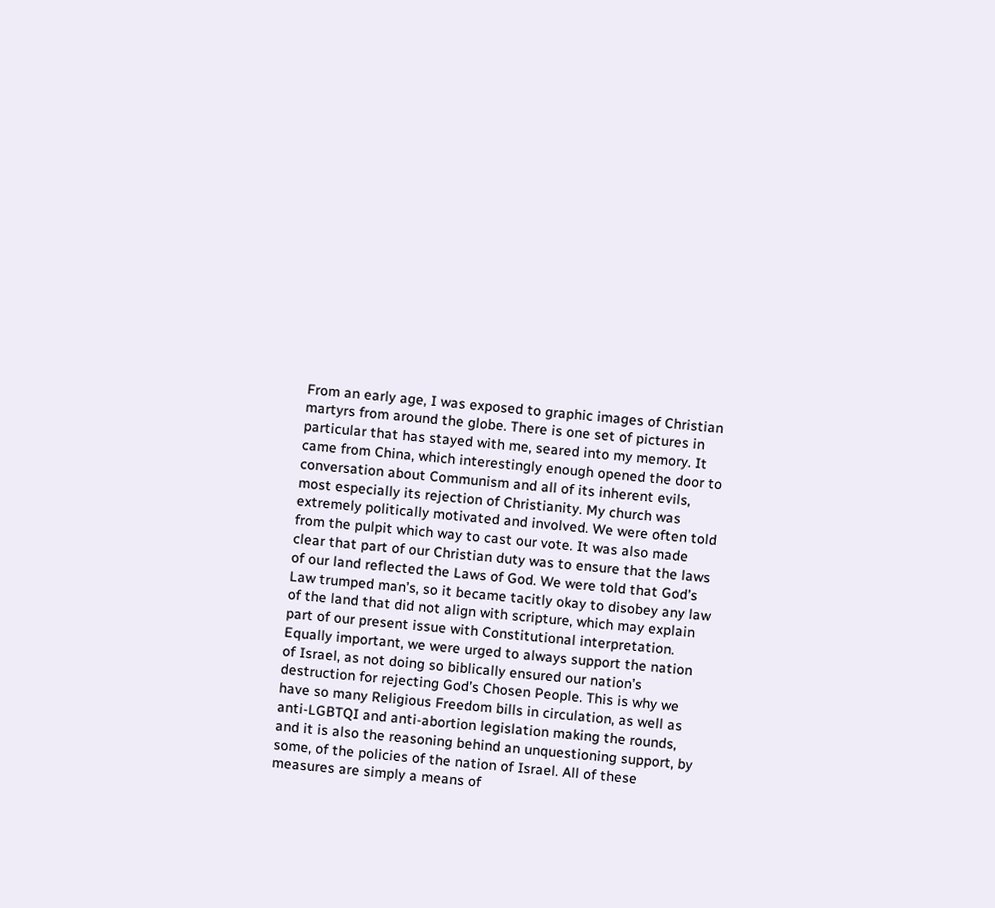From an early age, I was exposed to graphic images of Christian martyrs from around the globe. There is one set of pictures in particular that has stayed with me, seared into my memory. It came from China, which interestingly enough opened the door to conversation about Communism and all of its inherent evils, most especially its rejection of Christianity. My church was extremely politically motivated and involved. We were often told from the pulpit which way to cast our vote. It was also made clear that part of our Christian duty was to ensure that the laws of our land reflected the Laws of God. We were told that God’s Law trumped man’s, so it became tacitly okay to disobey any law of the land that did not align with scripture, which may explain part of our present issue with Constitutional interpretation. Equally important, we were urged to always support the nation of Israel, as not doing so biblically ensured our nation’s destruction for rejecting God’s Chosen People. This is why we have so many Religious Freedom bills in circulation, as well as anti-LGBTQI and anti-abortion legislation making the rounds, and it is also the reasoning behind an unquestioning support, by some, of the policies of the nation of Israel. All of these measures are simply a means of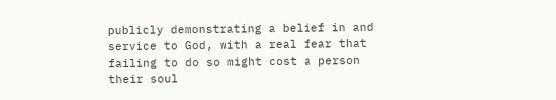publicly demonstrating a belief in and service to God, with a real fear that failing to do so might cost a person their soul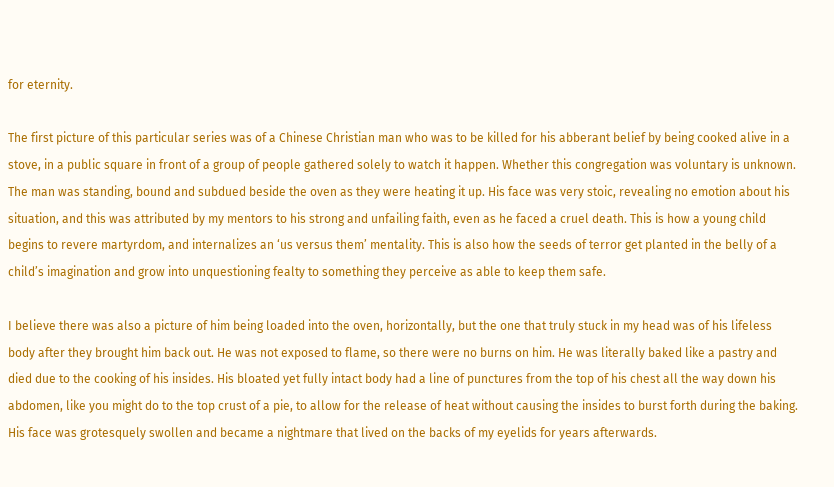for eternity.

The first picture of this particular series was of a Chinese Christian man who was to be killed for his abberant belief by being cooked alive in a stove, in a public square in front of a group of people gathered solely to watch it happen. Whether this congregation was voluntary is unknown. The man was standing, bound and subdued beside the oven as they were heating it up. His face was very stoic, revealing no emotion about his situation, and this was attributed by my mentors to his strong and unfailing faith, even as he faced a cruel death. This is how a young child begins to revere martyrdom, and internalizes an ‘us versus them’ mentality. This is also how the seeds of terror get planted in the belly of a child’s imagination and grow into unquestioning fealty to something they perceive as able to keep them safe.

I believe there was also a picture of him being loaded into the oven, horizontally, but the one that truly stuck in my head was of his lifeless body after they brought him back out. He was not exposed to flame, so there were no burns on him. He was literally baked like a pastry and died due to the cooking of his insides. His bloated yet fully intact body had a line of punctures from the top of his chest all the way down his abdomen, like you might do to the top crust of a pie, to allow for the release of heat without causing the insides to burst forth during the baking. His face was grotesquely swollen and became a nightmare that lived on the backs of my eyelids for years afterwards.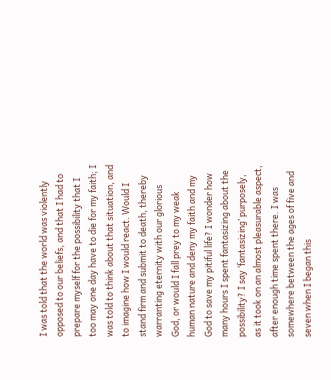I was told that the world was violently opposed to our beliefs, and that I had to prepare myself for the possibility that I too may one day have to die for my faith; I was told to think about that situation, and to imagine how I would react. Would I stand firm and submit to death, thereby warranting eternity with our glorious God, or would I fall prey to my weak human nature and deny my faith and my God to save my pitiful life? I wonder how many hours I spent fantasizing about the possibility? I say ‘fantasizing’ purposely, as it took on an almost pleasurable aspect, after enough time spent there. I was somewhere between the ages of five and seven when I began this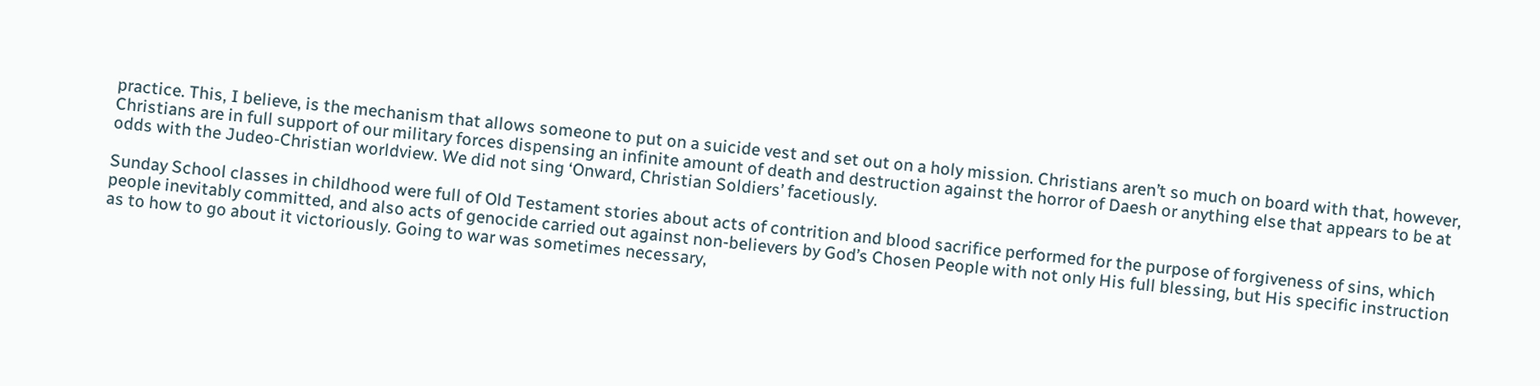practice. This, I believe, is the mechanism that allows someone to put on a suicide vest and set out on a holy mission. Christians aren’t so much on board with that, however, Christians are in full support of our military forces dispensing an infinite amount of death and destruction against the horror of Daesh or anything else that appears to be at odds with the Judeo-Christian worldview. We did not sing ‘Onward, Christian Soldiers’ facetiously.

Sunday School classes in childhood were full of Old Testament stories about acts of contrition and blood sacrifice performed for the purpose of forgiveness of sins, which people inevitably committed, and also acts of genocide carried out against non-believers by God’s Chosen People with not only His full blessing, but His specific instruction as to how to go about it victoriously. Going to war was sometimes necessary,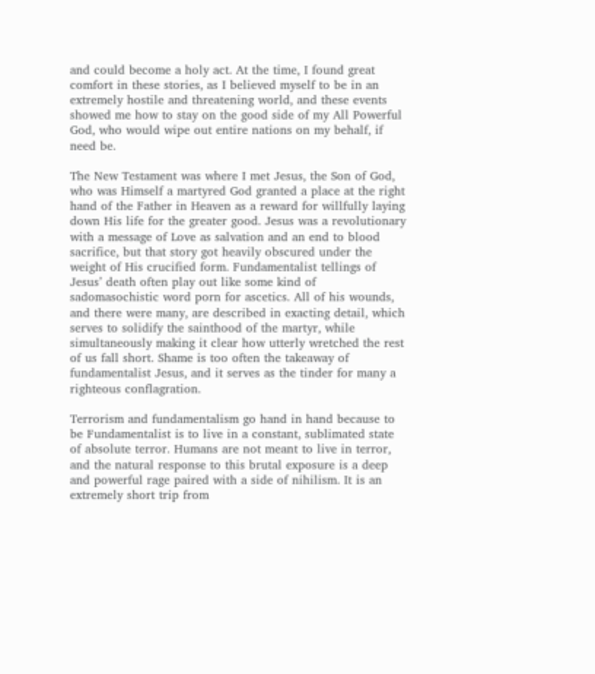and could become a holy act. At the time, I found great comfort in these stories, as I believed myself to be in an extremely hostile and threatening world, and these events showed me how to stay on the good side of my All Powerful God, who would wipe out entire nations on my behalf, if need be.

The New Testament was where I met Jesus, the Son of God, who was Himself a martyred God granted a place at the right hand of the Father in Heaven as a reward for willfully laying down His life for the greater good. Jesus was a revolutionary with a message of Love as salvation and an end to blood sacrifice, but that story got heavily obscured under the weight of His crucified form. Fundamentalist tellings of Jesus’ death often play out like some kind of sadomasochistic word porn for ascetics. All of his wounds, and there were many, are described in exacting detail, which serves to solidify the sainthood of the martyr, while simultaneously making it clear how utterly wretched the rest of us fall short. Shame is too often the takeaway of fundamentalist Jesus, and it serves as the tinder for many a righteous conflagration.

Terrorism and fundamentalism go hand in hand because to be Fundamentalist is to live in a constant, sublimated state of absolute terror. Humans are not meant to live in terror, and the natural response to this brutal exposure is a deep and powerful rage paired with a side of nihilism. It is an extremely short trip from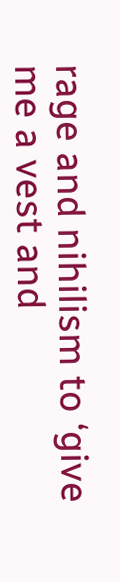rage and nihilism to ‘give me a vest and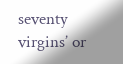seventy virgins’ or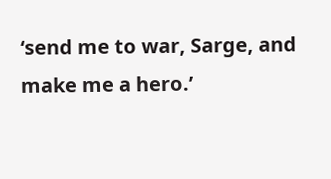‘send me to war, Sarge, and make me a hero.’